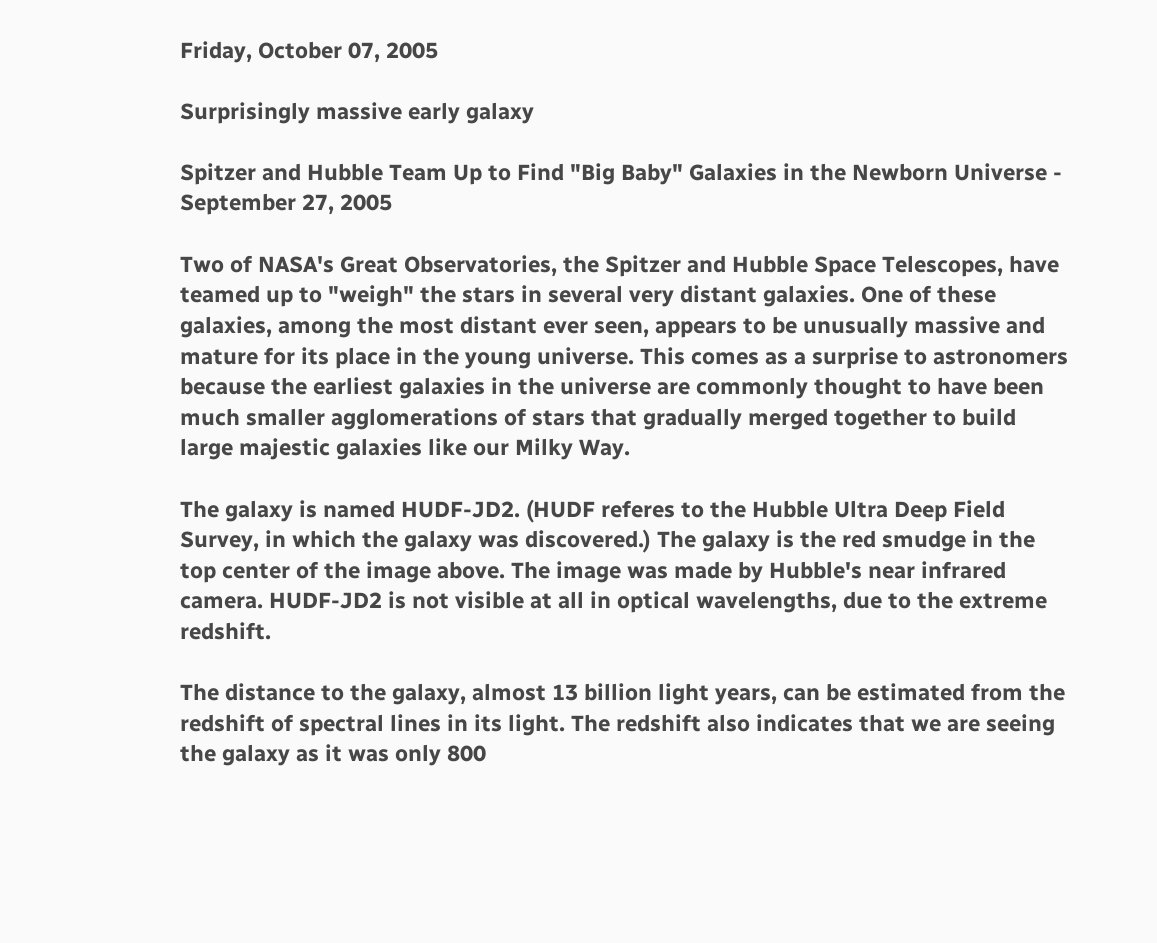Friday, October 07, 2005

Surprisingly massive early galaxy

Spitzer and Hubble Team Up to Find "Big Baby" Galaxies in the Newborn Universe - September 27, 2005

Two of NASA's Great Observatories, the Spitzer and Hubble Space Telescopes, have teamed up to "weigh" the stars in several very distant galaxies. One of these galaxies, among the most distant ever seen, appears to be unusually massive and mature for its place in the young universe. This comes as a surprise to astronomers because the earliest galaxies in the universe are commonly thought to have been much smaller agglomerations of stars that gradually merged together to build large majestic galaxies like our Milky Way.

The galaxy is named HUDF-JD2. (HUDF referes to the Hubble Ultra Deep Field Survey, in which the galaxy was discovered.) The galaxy is the red smudge in the top center of the image above. The image was made by Hubble's near infrared camera. HUDF-JD2 is not visible at all in optical wavelengths, due to the extreme redshift.

The distance to the galaxy, almost 13 billion light years, can be estimated from the redshift of spectral lines in its light. The redshift also indicates that we are seeing the galaxy as it was only 800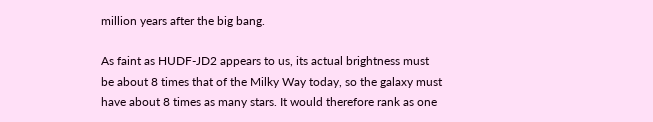million years after the big bang.

As faint as HUDF-JD2 appears to us, its actual brightness must be about 8 times that of the Milky Way today, so the galaxy must have about 8 times as many stars. It would therefore rank as one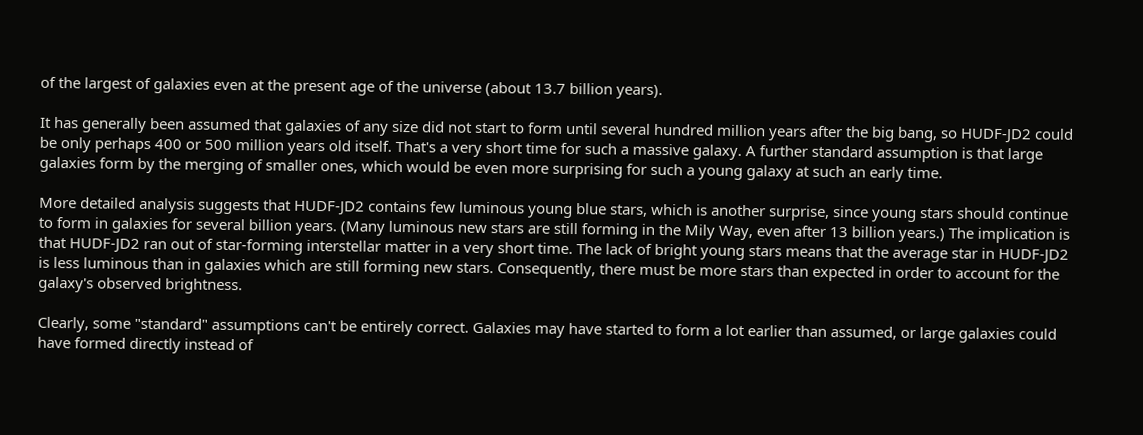of the largest of galaxies even at the present age of the universe (about 13.7 billion years).

It has generally been assumed that galaxies of any size did not start to form until several hundred million years after the big bang, so HUDF-JD2 could be only perhaps 400 or 500 million years old itself. That's a very short time for such a massive galaxy. A further standard assumption is that large galaxies form by the merging of smaller ones, which would be even more surprising for such a young galaxy at such an early time.

More detailed analysis suggests that HUDF-JD2 contains few luminous young blue stars, which is another surprise, since young stars should continue to form in galaxies for several billion years. (Many luminous new stars are still forming in the Mily Way, even after 13 billion years.) The implication is that HUDF-JD2 ran out of star-forming interstellar matter in a very short time. The lack of bright young stars means that the average star in HUDF-JD2 is less luminous than in galaxies which are still forming new stars. Consequently, there must be more stars than expected in order to account for the galaxy's observed brightness.

Clearly, some "standard" assumptions can't be entirely correct. Galaxies may have started to form a lot earlier than assumed, or large galaxies could have formed directly instead of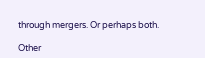through mergers. Or perhaps both.

Other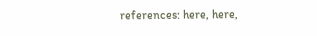references: here, here,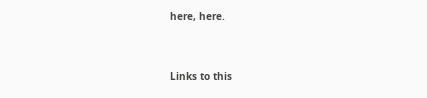here, here.


Links to this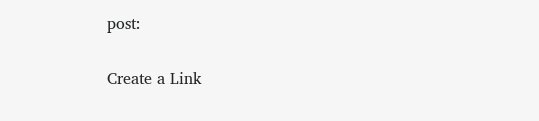post:

Create a Link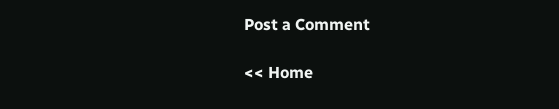Post a Comment

<< Home